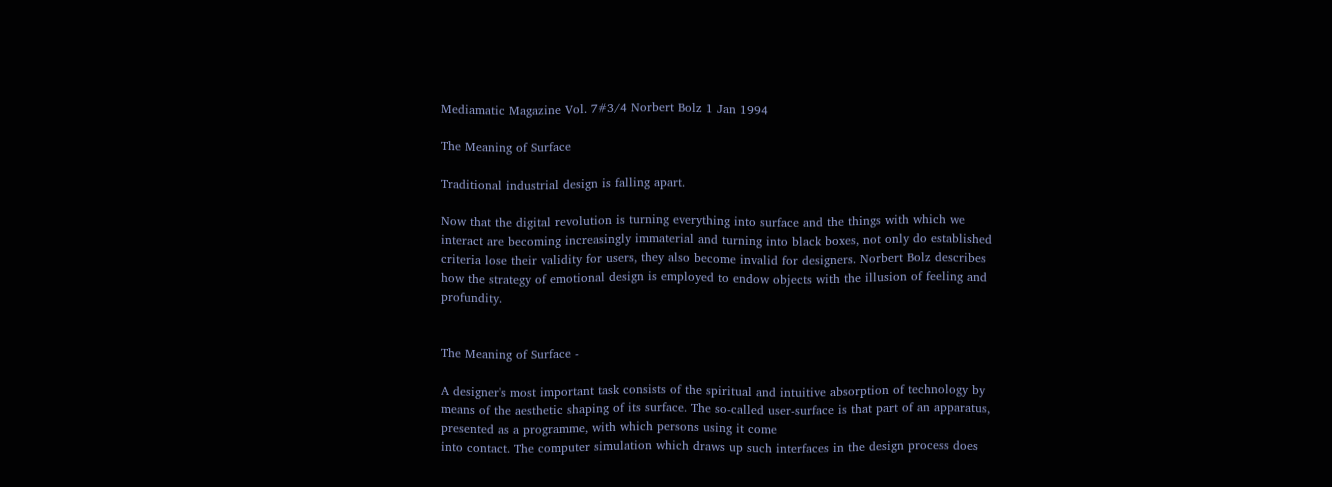Mediamatic Magazine Vol. 7#3/4 Norbert Bolz 1 Jan 1994

The Meaning of Surface

Traditional industrial design is falling apart.

Now that the digital revolution is turning everything into surface and the things with which we interact are becoming increasingly immaterial and turning into black boxes, not only do established criteria lose their validity for users, they also become invalid for designers. Norbert Bolz describes how the strategy of emotional design is employed to endow objects with the illusion of feeling and profundity.


The Meaning of Surface -

A designer's most important task consists of the spiritual and intuitive absorption of technology by means of the aesthetic shaping of its surface. The so-called user-surface is that part of an apparatus, presented as a programme, with which persons using it come
into contact. The computer simulation which draws up such interfaces in the design process does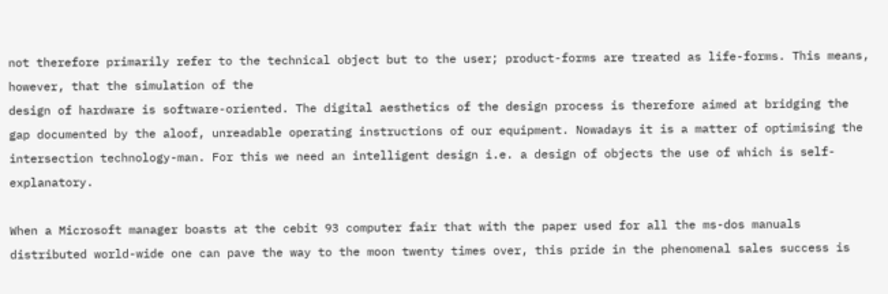not therefore primarily refer to the technical object but to the user; product-forms are treated as life-forms. This means, however, that the simulation of the
design of hardware is software-oriented. The digital aesthetics of the design process is therefore aimed at bridging the gap documented by the aloof, unreadable operating instructions of our equipment. Nowadays it is a matter of optimising the
intersection technology-man. For this we need an intelligent design i.e. a design of objects the use of which is self-explanatory.

When a Microsoft manager boasts at the cebit 93 computer fair that with the paper used for all the ms-dos manuals distributed world-wide one can pave the way to the moon twenty times over, this pride in the phenomenal sales success is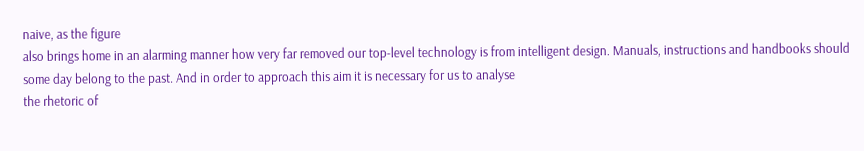naive, as the figure
also brings home in an alarming manner how very far removed our top-level technology is from intelligent design. Manuals, instructions and handbooks should some day belong to the past. And in order to approach this aim it is necessary for us to analyse
the rhetoric of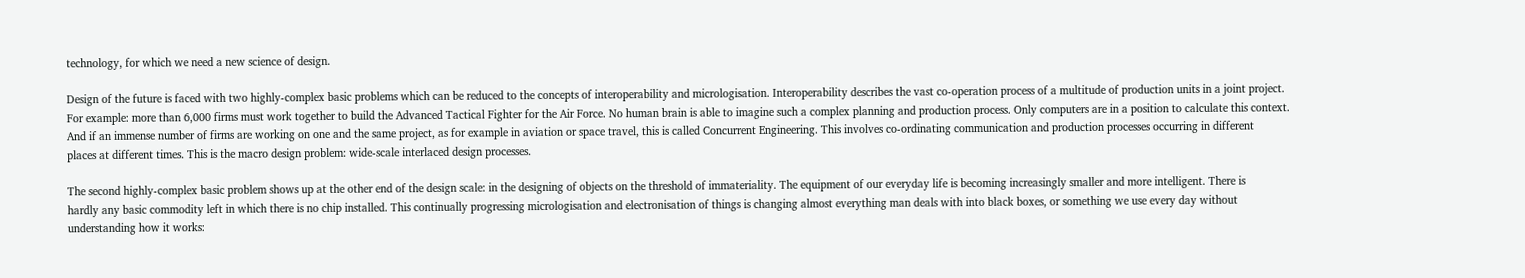technology, for which we need a new science of design.

Design of the future is faced with two highly-complex basic problems which can be reduced to the concepts of interoperability and micrologisation. Interoperability describes the vast co-operation process of a multitude of production units in a joint project.
For example: more than 6,000 firms must work together to build the Advanced Tactical Fighter for the Air Force. No human brain is able to imagine such a complex planning and production process. Only computers are in a position to calculate this context.
And if an immense number of firms are working on one and the same project, as for example in aviation or space travel, this is called Concurrent Engineering. This involves co-ordinating communication and production processes occurring in different
places at different times. This is the macro design problem: wide-scale interlaced design processes.

The second highly-complex basic problem shows up at the other end of the design scale: in the designing of objects on the threshold of immateriality. The equipment of our everyday life is becoming increasingly smaller and more intelligent. There is
hardly any basic commodity left in which there is no chip installed. This continually progressing micrologisation and electronisation of things is changing almost everything man deals with into black boxes, or something we use every day without
understanding how it works: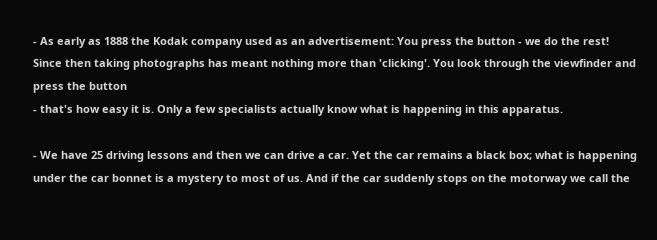- As early as 1888 the Kodak company used as an advertisement: You press the button - we do the rest! Since then taking photographs has meant nothing more than 'clicking'. You look through the viewfinder and press the button
- that's how easy it is. Only a few specialists actually know what is happening in this apparatus.

- We have 25 driving lessons and then we can drive a car. Yet the car remains a black box; what is happening under the car bonnet is a mystery to most of us. And if the car suddenly stops on the motorway we call the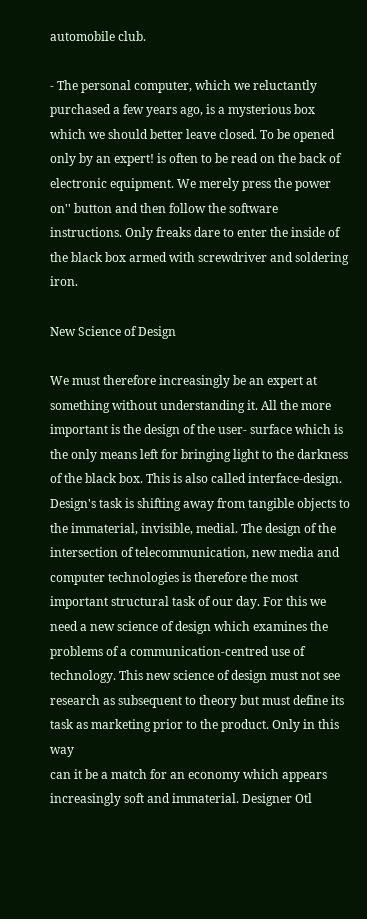automobile club.

- The personal computer, which we reluctantly purchased a few years ago, is a mysterious box which we should better leave closed. To be opened only by an expert! is often to be read on the back of electronic equipment. We merely press the power on'' button and then follow the software instructions. Only freaks dare to enter the inside of the black box armed with screwdriver and soldering iron.

New Science of Design

We must therefore increasingly be an expert at something without understanding it. All the more important is the design of the user- surface which is the only means left for bringing light to the darkness of the black box. This is also called interface-design.
Design's task is shifting away from tangible objects to the immaterial, invisible, medial. The design of the intersection of telecommunication, new media and computer technologies is therefore the most important structural task of our day. For this we
need a new science of design which examines the problems of a communication-centred use of technology. This new science of design must not see research as subsequent to theory but must define its task as marketing prior to the product. Only in this way
can it be a match for an economy which appears increasingly soft and immaterial. Designer Otl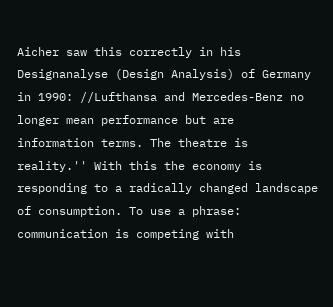Aicher saw this correctly in his Designanalyse (Design Analysis) of Germany in 1990: //Lufthansa and Mercedes-Benz no longer mean performance but are
information terms. The theatre is reality.'' With this the economy is responding to a radically changed landscape of consumption. To use a phrase: communication is competing with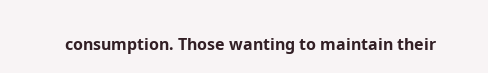consumption. Those wanting to maintain their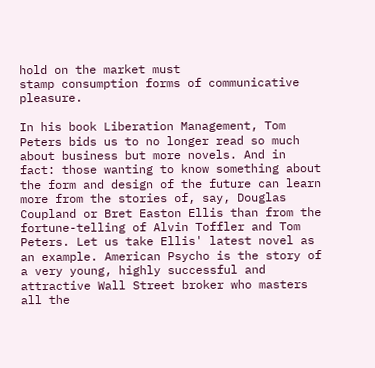hold on the market must
stamp consumption forms of communicative pleasure.

In his book Liberation Management, Tom Peters bids us to no longer read so much about business but more novels. And in fact: those wanting to know something about the form and design of the future can learn more from the stories of, say, Douglas
Coupland or Bret Easton Ellis than from the fortune-telling of Alvin Toffler and Tom Peters. Let us take Ellis' latest novel as an example. American Psycho is the story of a very young, highly successful and attractive Wall Street broker who masters all the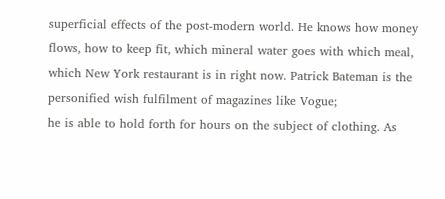superficial effects of the post-modern world. He knows how money flows, how to keep fit, which mineral water goes with which meal, which New York restaurant is in right now. Patrick Bateman is the personified wish fulfilment of magazines like Vogue;
he is able to hold forth for hours on the subject of clothing. As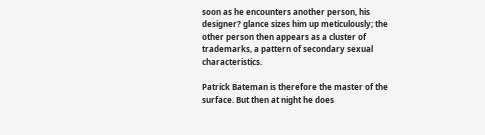soon as he encounters another person, his designer? glance sizes him up meticulously; the other person then appears as a cluster of trademarks, a pattern of secondary sexual characteristics.

Patrick Bateman is therefore the master of the surface. But then at night he does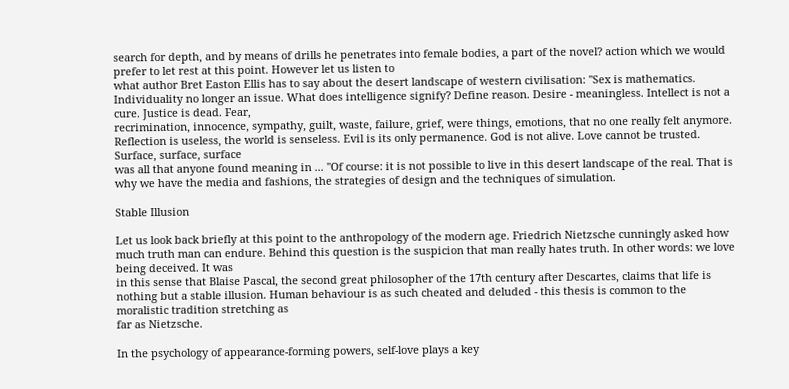search for depth, and by means of drills he penetrates into female bodies, a part of the novel? action which we would prefer to let rest at this point. However let us listen to
what author Bret Easton Ellis has to say about the desert landscape of western civilisation: ''Sex is mathematics. Individuality no longer an issue. What does intelligence signify? Define reason. Desire - meaningless. Intellect is not a cure. Justice is dead. Fear,
recrimination, innocence, sympathy, guilt, waste, failure, grief, were things, emotions, that no one really felt anymore. Reflection is useless, the world is senseless. Evil is its only permanence. God is not alive. Love cannot be trusted. Surface, surface, surface
was all that anyone found meaning in ... ''Of course: it is not possible to live in this desert landscape of the real. That is why we have the media and fashions, the strategies of design and the techniques of simulation.

Stable Illusion

Let us look back briefly at this point to the anthropology of the modern age. Friedrich Nietzsche cunningly asked how much truth man can endure. Behind this question is the suspicion that man really hates truth. In other words: we love being deceived. It was
in this sense that Blaise Pascal, the second great philosopher of the 17th century after Descartes, claims that life is nothing but a stable illusion. Human behaviour is as such cheated and deluded - this thesis is common to the moralistic tradition stretching as
far as Nietzsche.

In the psychology of appearance-forming powers, self-love plays a key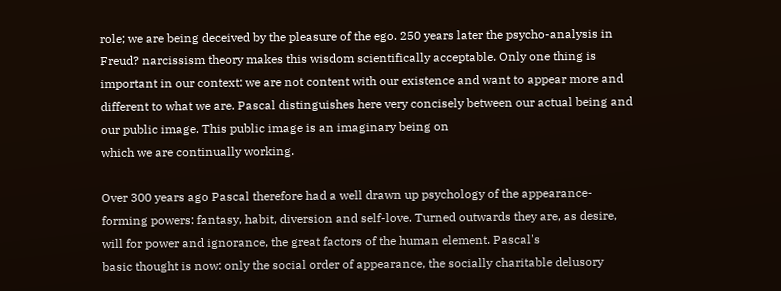role; we are being deceived by the pleasure of the ego. 250 years later the psycho-analysis in Freud? narcissism theory makes this wisdom scientifically acceptable. Only one thing is
important in our context: we are not content with our existence and want to appear more and different to what we are. Pascal distinguishes here very concisely between our actual being and our public image. This public image is an imaginary being on
which we are continually working.

Over 300 years ago Pascal therefore had a well drawn up psychology of the appearance-forming powers: fantasy, habit, diversion and self-love. Turned outwards they are, as desire, will for power and ignorance, the great factors of the human element. Pascal's
basic thought is now: only the social order of appearance, the socially charitable delusory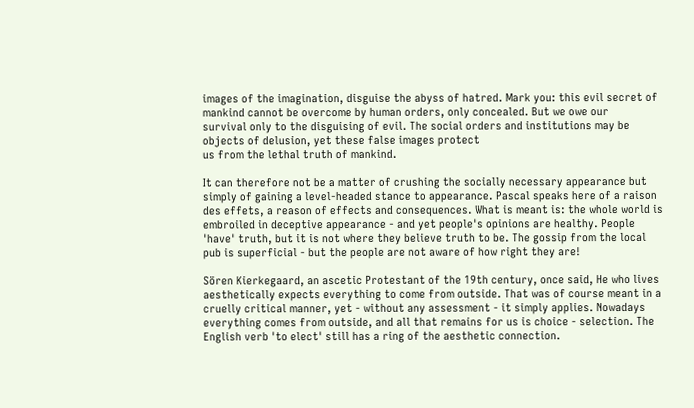images of the imagination, disguise the abyss of hatred. Mark you: this evil secret of mankind cannot be overcome by human orders, only concealed. But we owe our
survival only to the disguising of evil. The social orders and institutions may be objects of delusion, yet these false images protect
us from the lethal truth of mankind.

It can therefore not be a matter of crushing the socially necessary appearance but simply of gaining a level-headed stance to appearance. Pascal speaks here of a raison des effets, a reason of effects and consequences. What is meant is: the whole world is
embroiled in deceptive appearance - and yet people's opinions are healthy. People 'have' truth, but it is not where they believe truth to be. The gossip from the local pub is superficial - but the people are not aware of how right they are!

Sören Kierkegaard, an ascetic Protestant of the 19th century, once said, He who lives aesthetically expects everything to come from outside. That was of course meant in a cruelly critical manner, yet - without any assessment - it simply applies. Nowadays
everything comes from outside, and all that remains for us is choice - selection. The English verb 'to elect' still has a ring of the aesthetic connection.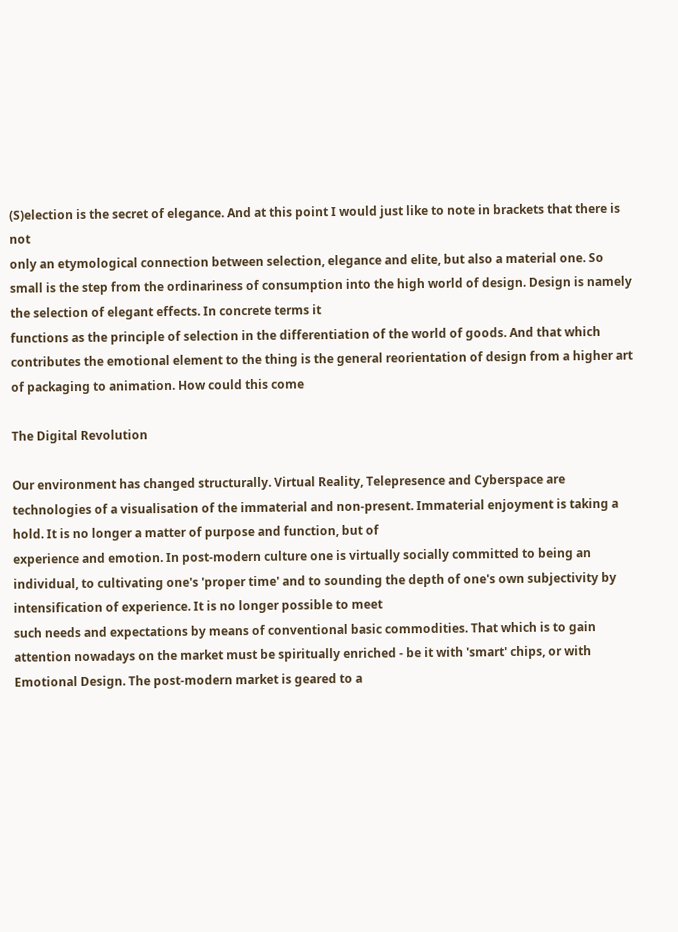(S)election is the secret of elegance. And at this point I would just like to note in brackets that there is not
only an etymological connection between selection, elegance and elite, but also a material one. So small is the step from the ordinariness of consumption into the high world of design. Design is namely the selection of elegant effects. In concrete terms it
functions as the principle of selection in the differentiation of the world of goods. And that which contributes the emotional element to the thing is the general reorientation of design from a higher art of packaging to animation. How could this come

The Digital Revolution

Our environment has changed structurally. Virtual Reality, Telepresence and Cyberspace are technologies of a visualisation of the immaterial and non-present. Immaterial enjoyment is taking a hold. It is no longer a matter of purpose and function, but of
experience and emotion. In post-modern culture one is virtually socially committed to being an individual, to cultivating one's 'proper time' and to sounding the depth of one's own subjectivity by intensification of experience. It is no longer possible to meet
such needs and expectations by means of conventional basic commodities. That which is to gain attention nowadays on the market must be spiritually enriched - be it with 'smart' chips, or with Emotional Design. The post-modern market is geared to a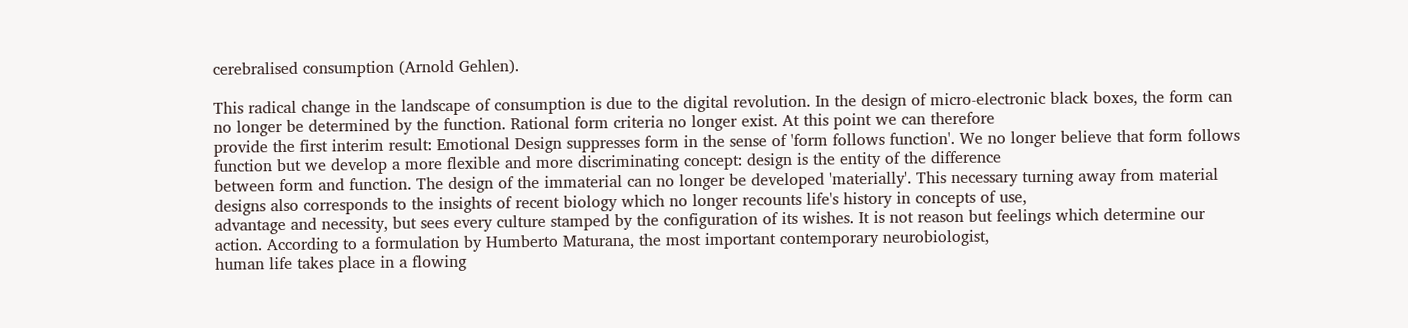cerebralised consumption (Arnold Gehlen).

This radical change in the landscape of consumption is due to the digital revolution. In the design of micro-electronic black boxes, the form can no longer be determined by the function. Rational form criteria no longer exist. At this point we can therefore
provide the first interim result: Emotional Design suppresses form in the sense of 'form follows function'. We no longer believe that form follows function but we develop a more flexible and more discriminating concept: design is the entity of the difference
between form and function. The design of the immaterial can no longer be developed 'materially'. This necessary turning away from material designs also corresponds to the insights of recent biology which no longer recounts life's history in concepts of use,
advantage and necessity, but sees every culture stamped by the configuration of its wishes. It is not reason but feelings which determine our action. According to a formulation by Humberto Maturana, the most important contemporary neurobiologist,
human life takes place in a flowing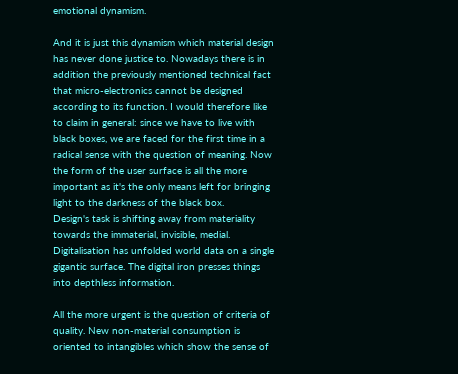emotional dynamism.

And it is just this dynamism which material design has never done justice to. Nowadays there is in addition the previously mentioned technical fact that micro-electronics cannot be designed according to its function. I would therefore like to claim in general: since we have to live with black boxes, we are faced for the first time in a radical sense with the question of meaning. Now the form of the user surface is all the more important as it's the only means left for bringing light to the darkness of the black box.
Design's task is shifting away from materiality towards the immaterial, invisible, medial. Digitalisation has unfolded world data on a single gigantic surface. The digital iron presses things into depthless information.

All the more urgent is the question of criteria of quality. New non-material consumption is oriented to intangibles which show the sense of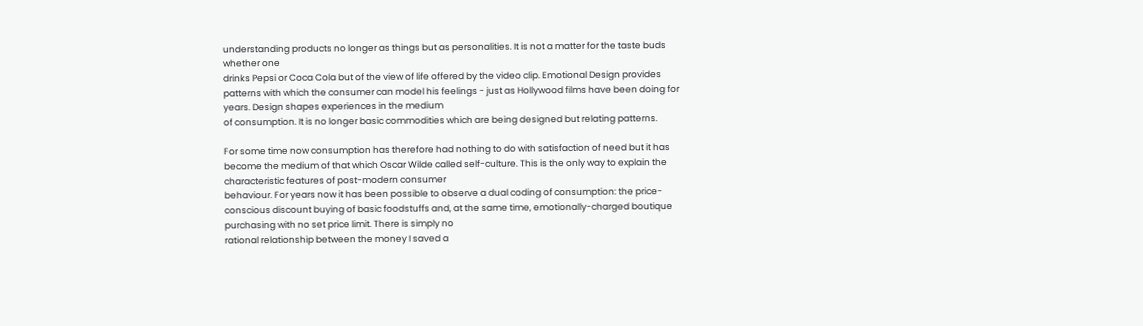understanding products no longer as things but as personalities. It is not a matter for the taste buds whether one
drinks Pepsi or Coca Cola but of the view of life offered by the video clip. Emotional Design provides patterns with which the consumer can model his feelings - just as Hollywood films have been doing for years. Design shapes experiences in the medium
of consumption. It is no longer basic commodities which are being designed but relating patterns.

For some time now consumption has therefore had nothing to do with satisfaction of need but it has become the medium of that which Oscar Wilde called self-culture. This is the only way to explain the characteristic features of post-modern consumer
behaviour. For years now it has been possible to observe a dual coding of consumption: the price-conscious discount buying of basic foodstuffs and, at the same time, emotionally-charged boutique purchasing with no set price limit. There is simply no
rational relationship between the money I saved a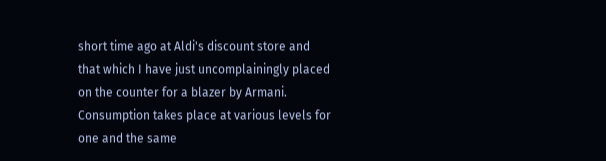short time ago at Aldi's discount store and that which I have just uncomplainingly placed on the counter for a blazer by Armani. Consumption takes place at various levels for one and the same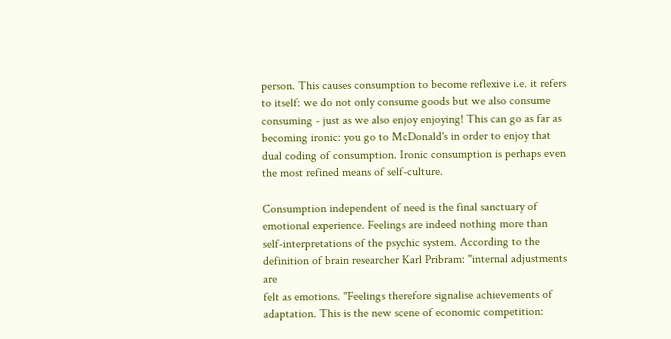person. This causes consumption to become reflexive i.e. it refers to itself: we do not only consume goods but we also consume consuming - just as we also enjoy enjoying! This can go as far as becoming ironic: you go to McDonald's in order to enjoy that dual coding of consumption. Ironic consumption is perhaps even the most refined means of self-culture.

Consumption independent of need is the final sanctuary of emotional experience. Feelings are indeed nothing more than self-interpretations of the psychic system. According to the definition of brain researcher Karl Pribram: ''internal adjustments are
felt as emotions. ''Feelings therefore signalise achievements of adaptation. This is the new scene of economic competition: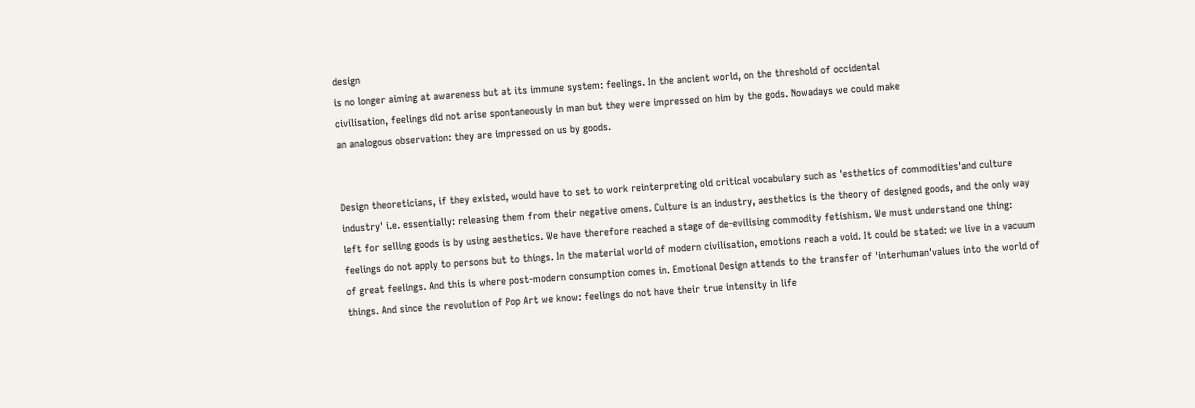design
is no longer aiming at awareness but at its immune system: feelings. In the ancient world, on the threshold of occidental
civilisation, feelings did not arise spontaneously in man but they were impressed on him by the gods. Nowadays we could make
an analogous observation: they are impressed on us by goods.


Design theoreticians, if they existed, would have to set to work reinterpreting old critical vocabulary such as 'esthetics of commodities'and culture industry' i.e. essentially: releasing them from their negative omens. Culture is an industry, aesthetics is the theory of designed goods, and the only way left for selling goods is by using aesthetics. We have therefore reached a stage of de-evilising commodity fetishism. We must understand one thing: feelings do not apply to persons but to things. In the material world of modern civilisation, emotions reach a void. It could be stated: we live in a vacuum of great feelings. And this is where post-modern consumption comes in. Emotional Design attends to the transfer of 'interhuman'values into the world of things. And since the revolution of Pop Art we know: feelings do not have their true intensity in life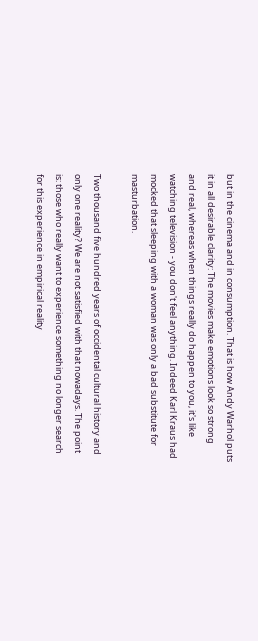but in the cinema and in consumption. That is how Andy Warhol puts it in all desirable clarity: The movies make emotions look so strong and real, whereas when things really do happen to you, it's like watching television - you don't feel anything. Indeed Karl Kraus had mocked that sleeping with a woman was only a bad substitute for masturbation.

Two thousand five hundred years of occidental cultural history and only one reality? We are not satisfied with that nowadays. The point is: those who really want to experience something no longer search for this experience in empirical reality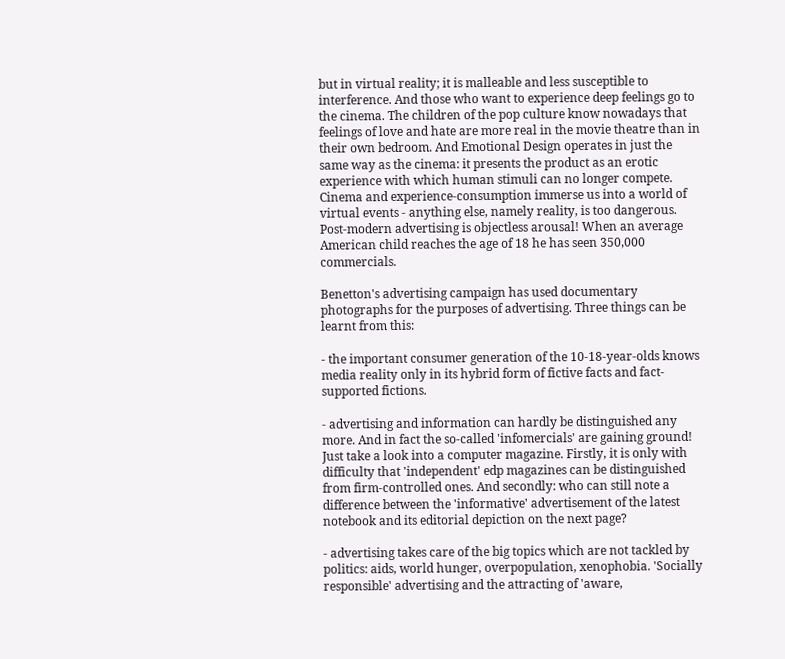but in virtual reality; it is malleable and less susceptible to interference. And those who want to experience deep feelings go to the cinema. The children of the pop culture know nowadays that feelings of love and hate are more real in the movie theatre than in their own bedroom. And Emotional Design operates in just the same way as the cinema: it presents the product as an erotic experience with which human stimuli can no longer compete. Cinema and experience-consumption immerse us into a world of virtual events - anything else, namely reality, is too dangerous. Post-modern advertising is objectless arousal! When an average American child reaches the age of 18 he has seen 350,000 commercials.

Benetton's advertising campaign has used documentary photographs for the purposes of advertising. Three things can be learnt from this:

- the important consumer generation of the 10-18-year-olds knows media reality only in its hybrid form of fictive facts and fact-supported fictions.

- advertising and information can hardly be distinguished any more. And in fact the so-called 'infomercials' are gaining ground! Just take a look into a computer magazine. Firstly, it is only with difficulty that 'independent' edp magazines can be distinguished
from firm-controlled ones. And secondly: who can still note a difference between the 'informative' advertisement of the latest notebook and its editorial depiction on the next page?

- advertising takes care of the big topics which are not tackled by politics: aids, world hunger, overpopulation, xenophobia. 'Socially responsible' advertising and the attracting of 'aware,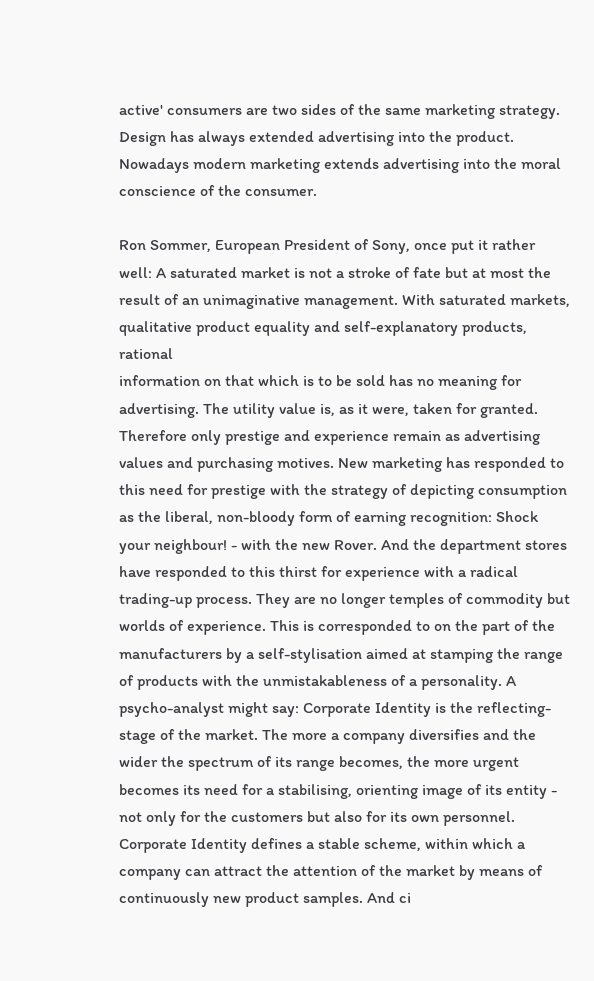active' consumers are two sides of the same marketing strategy. Design has always extended advertising into the product. Nowadays modern marketing extends advertising into the moral conscience of the consumer.

Ron Sommer, European President of Sony, once put it rather well: A saturated market is not a stroke of fate but at most the result of an unimaginative management. With saturated markets, qualitative product equality and self-explanatory products, rational
information on that which is to be sold has no meaning for advertising. The utility value is, as it were, taken for granted. Therefore only prestige and experience remain as advertising values and purchasing motives. New marketing has responded to this need for prestige with the strategy of depicting consumption as the liberal, non-bloody form of earning recognition: Shock your neighbour! - with the new Rover. And the department stores have responded to this thirst for experience with a radical trading-up process. They are no longer temples of commodity but worlds of experience. This is corresponded to on the part of the manufacturers by a self-stylisation aimed at stamping the range of products with the unmistakableness of a personality. A psycho-analyst might say: Corporate Identity is the reflecting-stage of the market. The more a company diversifies and the wider the spectrum of its range becomes, the more urgent becomes its need for a stabilising, orienting image of its entity - not only for the customers but also for its own personnel. Corporate Identity defines a stable scheme, within which a company can attract the attention of the market by means of continuously new product samples. And ci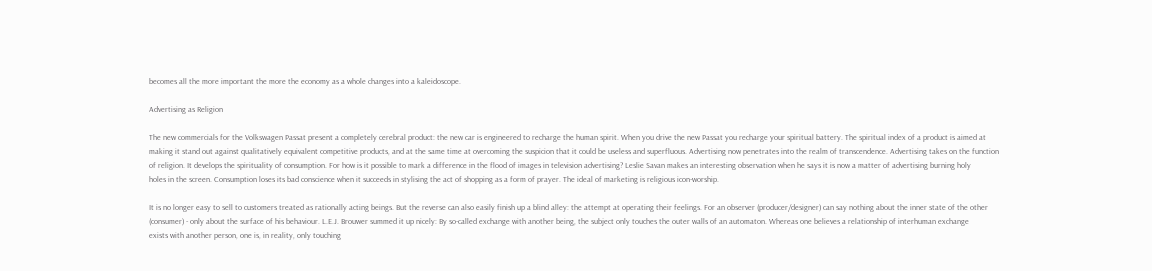becomes all the more important the more the economy as a whole changes into a kaleidoscope.

Advertising as Religion

The new commercials for the Volkswagen Passat present a completely cerebral product: the new car is engineered to recharge the human spirit. When you drive the new Passat you recharge your spiritual battery. The spiritual index of a product is aimed at
making it stand out against qualitatively equivalent competitive products, and at the same time at overcoming the suspicion that it could be useless and superfluous. Advertising now penetrates into the realm of transcendence. Advertising takes on the function of religion. It develops the spirituality of consumption. For how is it possible to mark a difference in the flood of images in television advertising? Leslie Savan makes an interesting observation when he says it is now a matter of advertising burning holy
holes in the screen. Consumption loses its bad conscience when it succeeds in stylising the act of shopping as a form of prayer. The ideal of marketing is religious icon-worship.

It is no longer easy to sell to customers treated as rationally acting beings. But the reverse can also easily finish up a blind alley: the attempt at operating their feelings. For an observer (producer/designer) can say nothing about the inner state of the other
(consumer) - only about the surface of his behaviour. L.E.J. Brouwer summed it up nicely: By so-called exchange with another being, the subject only touches the outer walls of an automaton. Whereas one believes a relationship of interhuman exchange
exists with another person, one is, in reality, only touching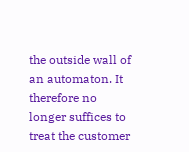the outside wall of an automaton. It therefore no longer suffices to treat the customer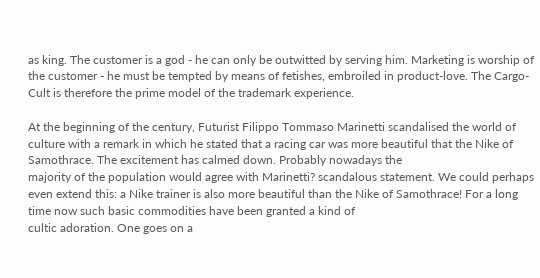as king. The customer is a god - he can only be outwitted by serving him. Marketing is worship of the customer - he must be tempted by means of fetishes, embroiled in product-love. The Cargo-Cult is therefore the prime model of the trademark experience.

At the beginning of the century, Futurist Filippo Tommaso Marinetti scandalised the world of culture with a remark in which he stated that a racing car was more beautiful that the Nike of Samothrace. The excitement has calmed down. Probably nowadays the
majority of the population would agree with Marinetti? scandalous statement. We could perhaps even extend this: a Nike trainer is also more beautiful than the Nike of Samothrace! For a long time now such basic commodities have been granted a kind of
cultic adoration. One goes on a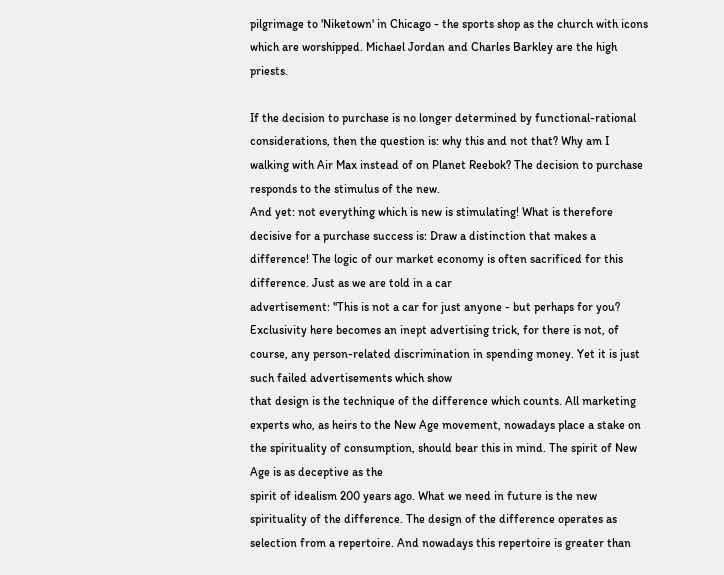pilgrimage to 'Niketown' in Chicago - the sports shop as the church with icons which are worshipped. Michael Jordan and Charles Barkley are the high priests.

If the decision to purchase is no longer determined by functional-rational considerations, then the question is: why this and not that? Why am I walking with Air Max instead of on Planet Reebok? The decision to purchase responds to the stimulus of the new.
And yet: not everything which is new is stimulating! What is therefore decisive for a purchase success is: Draw a distinction that makes a difference! The logic of our market economy is often sacrificed for this difference. Just as we are told in a car
advertisement: ''This is not a car for just anyone - but perhaps for you? Exclusivity here becomes an inept advertising trick, for there is not, of course, any person-related discrimination in spending money. Yet it is just such failed advertisements which show
that design is the technique of the difference which counts. All marketing experts who, as heirs to the New Age movement, nowadays place a stake on the spirituality of consumption, should bear this in mind. The spirit of New Age is as deceptive as the
spirit of idealism 200 years ago. What we need in future is the new spirituality of the difference. The design of the difference operates as selection from a repertoire. And nowadays this repertoire is greater than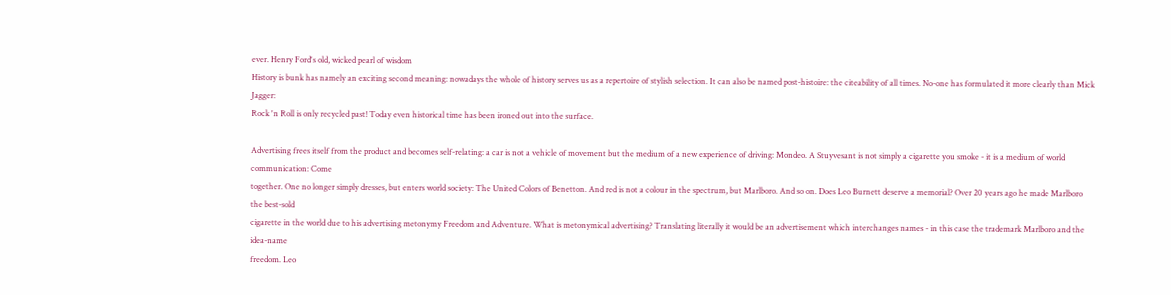ever. Henry Ford's old, wicked pearl of wisdom
History is bunk has namely an exciting second meaning: nowadays the whole of history serves us as a repertoire of stylish selection. It can also be named post-histoire: the citeability of all times. No-one has formulated it more clearly than Mick Jagger:
Rock 'n Roll is only recycled past! Today even historical time has been ironed out into the surface.

Advertising frees itself from the product and becomes self-relating: a car is not a vehicle of movement but the medium of a new experience of driving: Mondeo. A Stuyvesant is not simply a cigarette you smoke - it is a medium of world communication: Come
together. One no longer simply dresses, but enters world society: The United Colors of Benetton. And red is not a colour in the spectrum, but Marlboro. And so on. Does Leo Burnett deserve a memorial? Over 20 years ago he made Marlboro the best-sold
cigarette in the world due to his advertising metonymy Freedom and Adventure. What is metonymical advertising? Translating literally it would be an advertisement which interchanges names - in this case the trademark Marlboro and the idea-name
freedom. Leo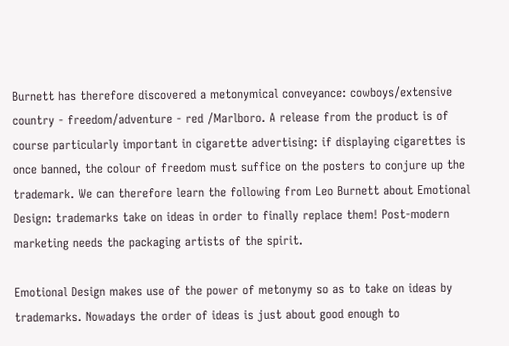Burnett has therefore discovered a metonymical conveyance: cowboys/extensive country - freedom/adventure - red /Marlboro. A release from the product is of course particularly important in cigarette advertising: if displaying cigarettes is once banned, the colour of freedom must suffice on the posters to conjure up the trademark. We can therefore learn the following from Leo Burnett about Emotional Design: trademarks take on ideas in order to finally replace them! Post-modern marketing needs the packaging artists of the spirit.

Emotional Design makes use of the power of metonymy so as to take on ideas by trademarks. Nowadays the order of ideas is just about good enough to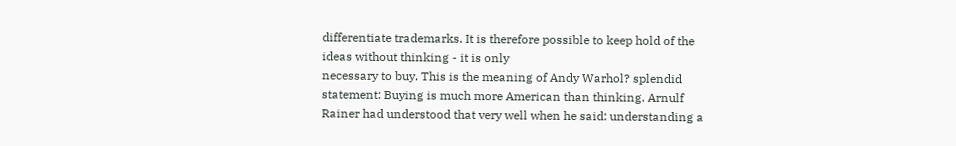differentiate trademarks. It is therefore possible to keep hold of the ideas without thinking - it is only
necessary to buy. This is the meaning of Andy Warhol? splendid statement: Buying is much more American than thinking. Arnulf Rainer had understood that very well when he said: understanding a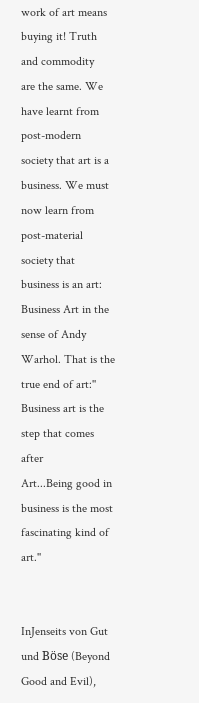work of art means buying it! Truth and commodity
are the same. We have learnt from post-modern society that art is a business. We must now learn from post-material society that business is an art: Business Art in the sense of Andy Warhol. That is the true end of art:'' Business art is the step that comes after
Art...Being good in business is the most fascinating kind of art.''


InJenseits von Gut und Böse (Beyond Good and Evil),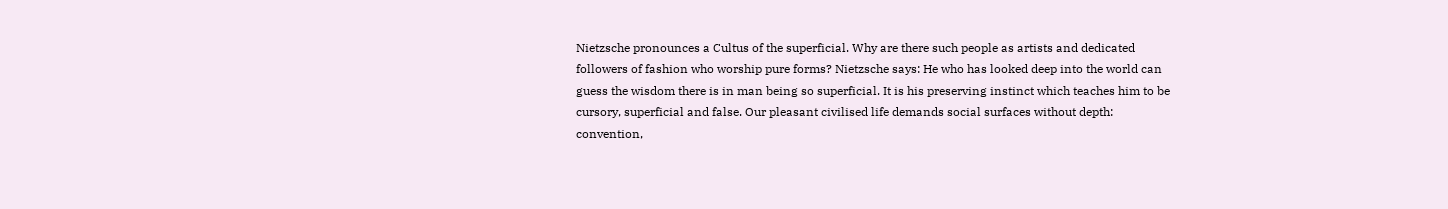Nietzsche pronounces a Cultus of the superficial. Why are there such people as artists and dedicated followers of fashion who worship pure forms? Nietzsche says: He who has looked deep into the world can guess the wisdom there is in man being so superficial. It is his preserving instinct which teaches him to be cursory, superficial and false. Our pleasant civilised life demands social surfaces without depth: convention,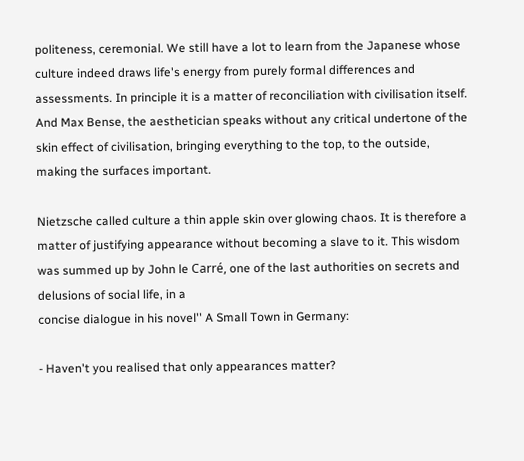politeness, ceremonial. We still have a lot to learn from the Japanese whose culture indeed draws life's energy from purely formal differences and assessments. In principle it is a matter of reconciliation with civilisation itself. And Max Bense, the aesthetician speaks without any critical undertone of the skin effect of civilisation, bringing everything to the top, to the outside, making the surfaces important.

Nietzsche called culture a thin apple skin over glowing chaos. It is therefore a matter of justifying appearance without becoming a slave to it. This wisdom was summed up by John le Carré, one of the last authorities on secrets and delusions of social life, in a
concise dialogue in his novel'' A Small Town in Germany:

- Haven't you realised that only appearances matter?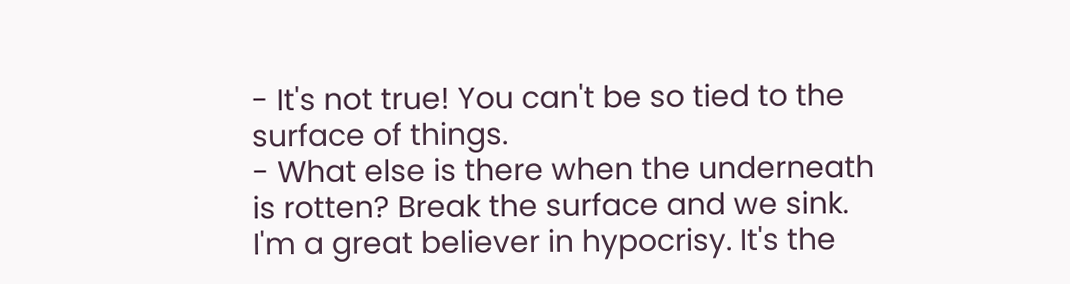- It's not true! You can't be so tied to the surface of things.
- What else is there when the underneath is rotten? Break the surface and we sink. I'm a great believer in hypocrisy. It's the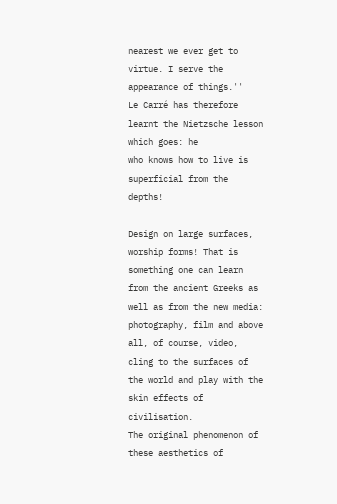nearest we ever get to virtue. I serve the appearance of things.''
Le Carré has therefore learnt the Nietzsche lesson which goes: he
who knows how to live is superficial from the depths!

Design on large surfaces, worship forms! That is something one can learn from the ancient Greeks as well as from the new media: photography, film and above all, of course, video, cling to the surfaces of the world and play with the skin effects of civilisation.
The original phenomenon of these aesthetics of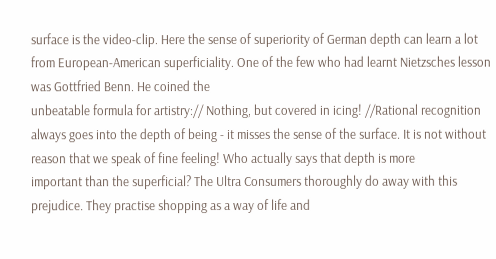surface is the video-clip. Here the sense of superiority of German depth can learn a lot from European-American superficiality. One of the few who had learnt Nietzsches lesson was Gottfried Benn. He coined the
unbeatable formula for artistry:// Nothing, but covered in icing! //Rational recognition always goes into the depth of being - it misses the sense of the surface. It is not without reason that we speak of fine feeling! Who actually says that depth is more
important than the superficial? The Ultra Consumers thoroughly do away with this prejudice. They practise shopping as a way of life and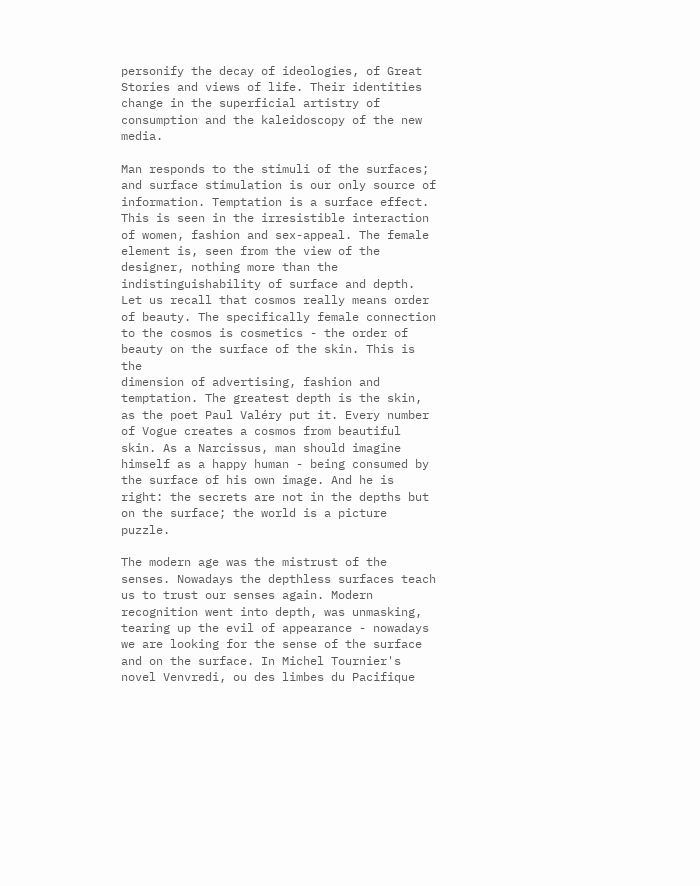personify the decay of ideologies, of Great Stories and views of life. Their identities change in the superficial artistry of
consumption and the kaleidoscopy of the new media.

Man responds to the stimuli of the surfaces; and surface stimulation is our only source of information. Temptation is a surface effect. This is seen in the irresistible interaction of women, fashion and sex-appeal. The female element is, seen from the view of the designer, nothing more than the indistinguishability of surface and depth. Let us recall that cosmos really means order of beauty. The specifically female connection to the cosmos is cosmetics - the order of beauty on the surface of the skin. This is the
dimension of advertising, fashion and temptation. The greatest depth is the skin, as the poet Paul Valéry put it. Every number of Vogue creates a cosmos from beautiful skin. As a Narcissus, man should imagine himself as a happy human - being consumed by
the surface of his own image. And he is right: the secrets are not in the depths but on the surface; the world is a picture puzzle.

The modern age was the mistrust of the senses. Nowadays the depthless surfaces teach us to trust our senses again. Modern recognition went into depth, was unmasking, tearing up the evil of appearance - nowadays we are looking for the sense of the surface and on the surface. In Michel Tournier's novel Venvredi, ou des limbes du Pacifique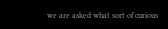we are asked what sort of curious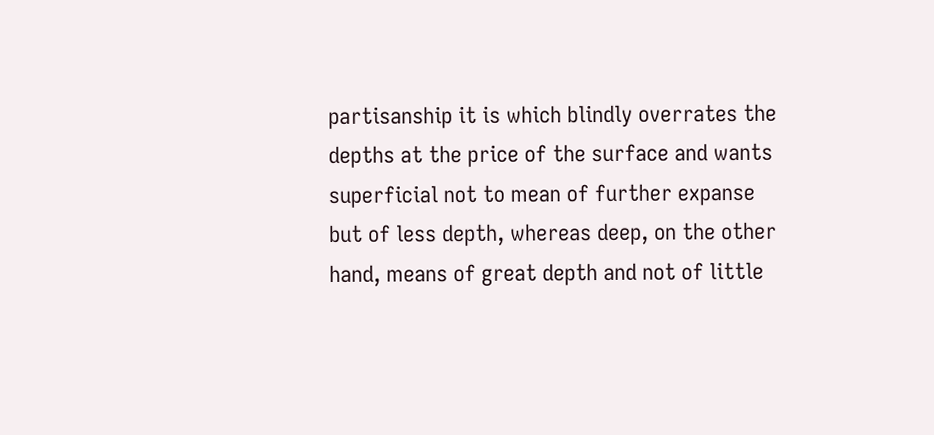partisanship it is which blindly overrates the depths at the price of the surface and wants superficial not to mean of further expanse but of less depth, whereas deep, on the other hand, means of great depth and not of little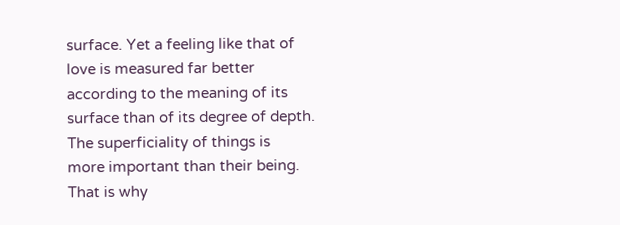surface. Yet a feeling like that of love is measured far better according to the meaning of its surface than of its degree of depth. The superficiality of things is
more important than their being. That is why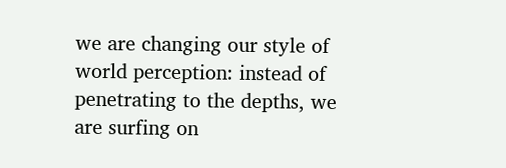we are changing our style of world perception: instead of penetrating to the depths, we are surfing on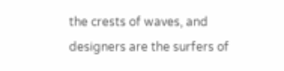the crests of waves, and designers are the surfers of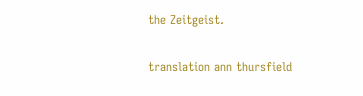the Zeitgeist.

translation ann thursfield